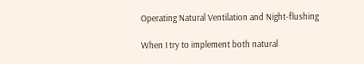Operating Natural Ventilation and Night-flushing

When I try to implement both natural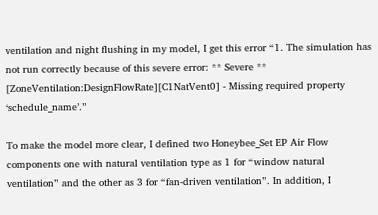ventilation and night flushing in my model, I get this error “1. The simulation has not run correctly because of this severe error: ** Severe ** [ZoneVentilation:DesignFlowRate][C1NatVent0] - Missing required property ‘schedule_name’.”

To make the model more clear, I defined two Honeybee_Set EP Air Flow components one with natural ventilation type as 1 for “window natural ventilation” and the other as 3 for “fan-driven ventilation”. In addition, I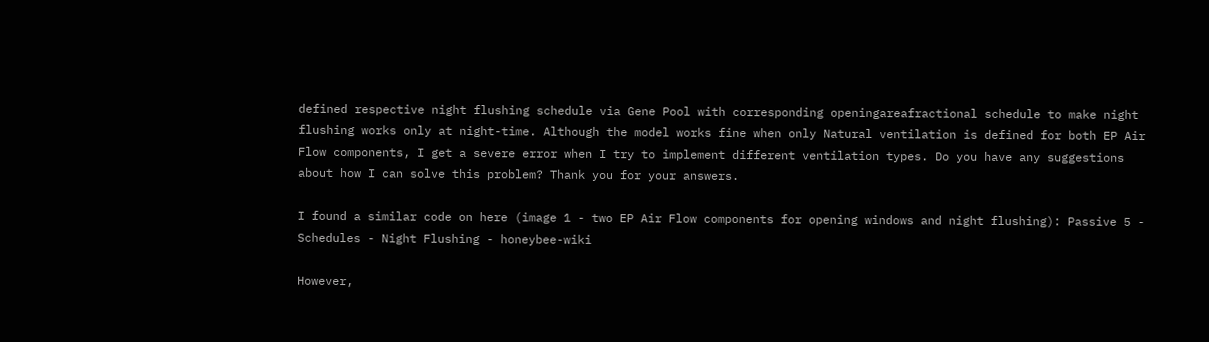defined respective night flushing schedule via Gene Pool with corresponding openingareafractional schedule to make night flushing works only at night-time. Although the model works fine when only Natural ventilation is defined for both EP Air Flow components, I get a severe error when I try to implement different ventilation types. Do you have any suggestions about how I can solve this problem? Thank you for your answers.

I found a similar code on here (image 1 - two EP Air Flow components for opening windows and night flushing): Passive 5 - Schedules - Night Flushing - honeybee-wiki

However,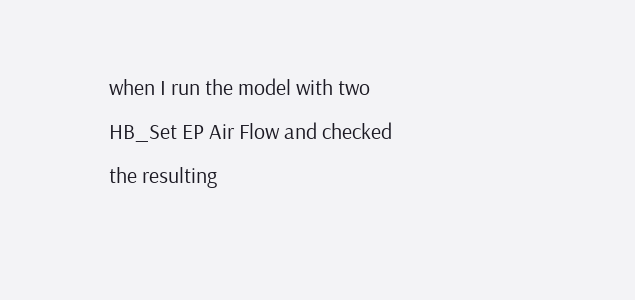when I run the model with two HB_Set EP Air Flow and checked the resulting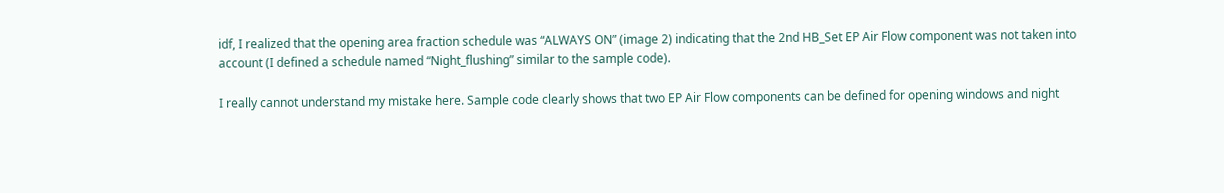idf, I realized that the opening area fraction schedule was “ALWAYS ON” (image 2) indicating that the 2nd HB_Set EP Air Flow component was not taken into account (I defined a schedule named “Night_flushing” similar to the sample code).

I really cannot understand my mistake here. Sample code clearly shows that two EP Air Flow components can be defined for opening windows and night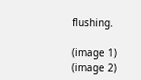flushing.

(image 1)
(image 2)